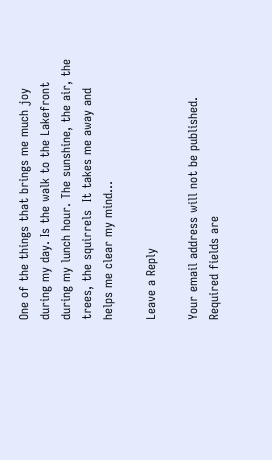One of the things that brings me much joy during my day. Is the walk to the Lakefront during my lunch hour. The sunshine, the air, the trees, the squirrels  It takes me away and helps me clear my mind…

Leave a Reply

Your email address will not be published. Required fields are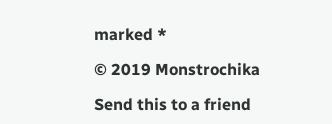marked *

© 2019 Monstrochika

Send this to a friend